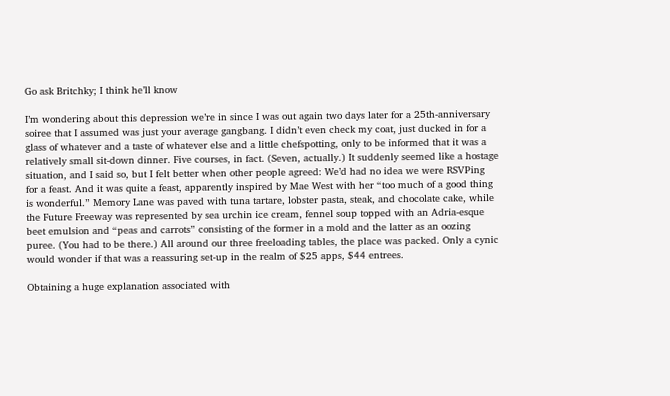Go ask Britchky; I think he’ll know

I’m wondering about this depression we’re in since I was out again two days later for a 25th-anniversary soiree that I assumed was just your average gangbang. I didn’t even check my coat, just ducked in for a glass of whatever and a taste of whatever else and a little chefspotting, only to be informed that it was a relatively small sit-down dinner. Five courses, in fact. (Seven, actually.) It suddenly seemed like a hostage situation, and I said so, but I felt better when other people agreed: We’d had no idea we were RSVPing for a feast. And it was quite a feast, apparently inspired by Mae West with her “too much of a good thing is wonderful.” Memory Lane was paved with tuna tartare, lobster pasta, steak, and chocolate cake, while the Future Freeway was represented by sea urchin ice cream, fennel soup topped with an Adria-esque beet emulsion and “peas and carrots” consisting of the former in a mold and the latter as an oozing puree. (You had to be there.) All around our three freeloading tables, the place was packed. Only a cynic would wonder if that was a reassuring set-up in the realm of $25 apps, $44 entrees.

Obtaining a huge explanation associated with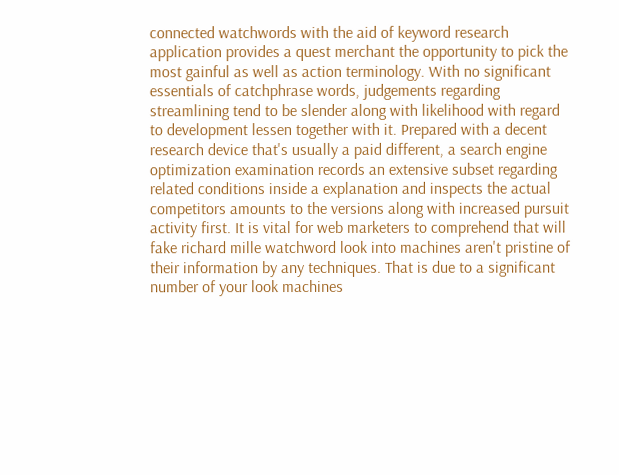connected watchwords with the aid of keyword research application provides a quest merchant the opportunity to pick the most gainful as well as action terminology. With no significant essentials of catchphrase words, judgements regarding streamlining tend to be slender along with likelihood with regard to development lessen together with it. Prepared with a decent research device that's usually a paid different, a search engine optimization examination records an extensive subset regarding related conditions inside a explanation and inspects the actual competitors amounts to the versions along with increased pursuit activity first. It is vital for web marketers to comprehend that will fake richard mille watchword look into machines aren't pristine of their information by any techniques. That is due to a significant number of your look machines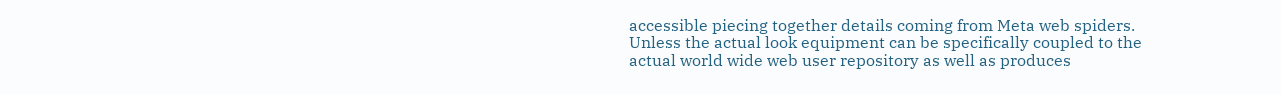accessible piecing together details coming from Meta web spiders. Unless the actual look equipment can be specifically coupled to the actual world wide web user repository as well as produces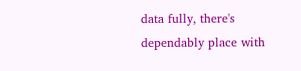data fully, there's dependably place with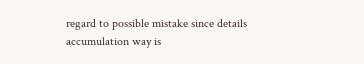regard to possible mistake since details accumulation way is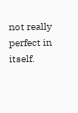not really perfect in itself.